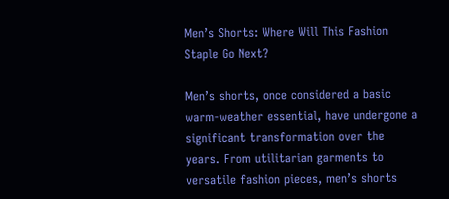Men’s Shorts: Where Will This Fashion Staple Go Next?

Men’s shorts, once considered a basic warm-weather essential, have undergone a significant transformation over the years. From utilitarian garments to versatile fashion pieces, men’s shorts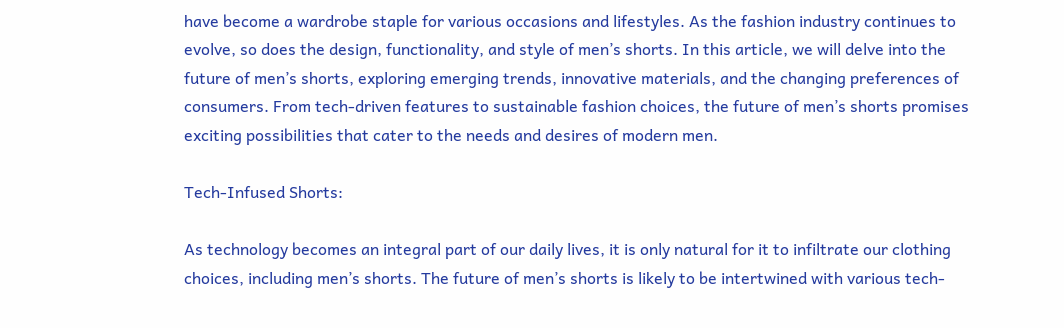have become a wardrobe staple for various occasions and lifestyles. As the fashion industry continues to evolve, so does the design, functionality, and style of men’s shorts. In this article, we will delve into the future of men’s shorts, exploring emerging trends, innovative materials, and the changing preferences of consumers. From tech-driven features to sustainable fashion choices, the future of men’s shorts promises exciting possibilities that cater to the needs and desires of modern men.

Tech-Infused Shorts:

As technology becomes an integral part of our daily lives, it is only natural for it to infiltrate our clothing choices, including men’s shorts. The future of men’s shorts is likely to be intertwined with various tech-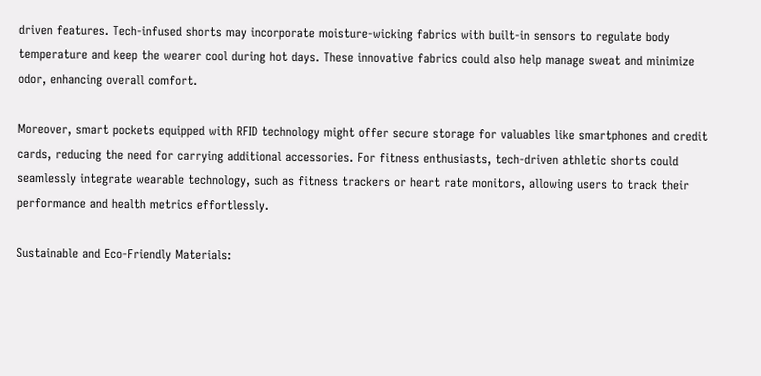driven features. Tech-infused shorts may incorporate moisture-wicking fabrics with built-in sensors to regulate body temperature and keep the wearer cool during hot days. These innovative fabrics could also help manage sweat and minimize odor, enhancing overall comfort.

Moreover, smart pockets equipped with RFID technology might offer secure storage for valuables like smartphones and credit cards, reducing the need for carrying additional accessories. For fitness enthusiasts, tech-driven athletic shorts could seamlessly integrate wearable technology, such as fitness trackers or heart rate monitors, allowing users to track their performance and health metrics effortlessly.

Sustainable and Eco-Friendly Materials: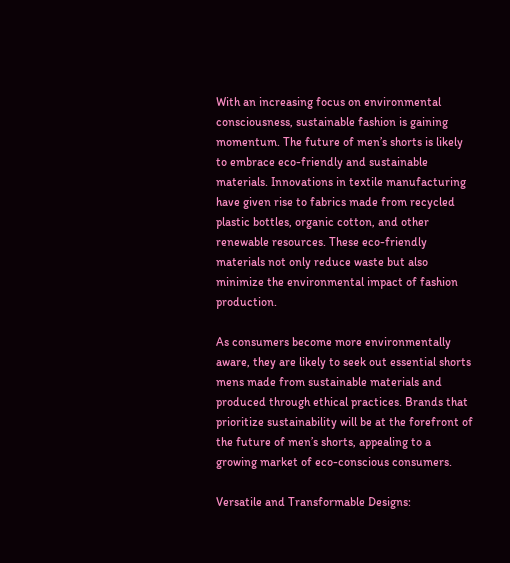With an increasing focus on environmental consciousness, sustainable fashion is gaining momentum. The future of men’s shorts is likely to embrace eco-friendly and sustainable materials. Innovations in textile manufacturing have given rise to fabrics made from recycled plastic bottles, organic cotton, and other renewable resources. These eco-friendly materials not only reduce waste but also minimize the environmental impact of fashion production.

As consumers become more environmentally aware, they are likely to seek out essential shorts mens made from sustainable materials and produced through ethical practices. Brands that prioritize sustainability will be at the forefront of the future of men’s shorts, appealing to a growing market of eco-conscious consumers.

Versatile and Transformable Designs: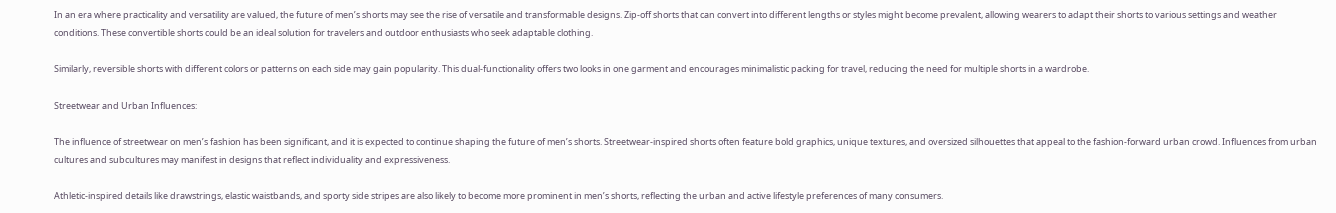In an era where practicality and versatility are valued, the future of men’s shorts may see the rise of versatile and transformable designs. Zip-off shorts that can convert into different lengths or styles might become prevalent, allowing wearers to adapt their shorts to various settings and weather conditions. These convertible shorts could be an ideal solution for travelers and outdoor enthusiasts who seek adaptable clothing.

Similarly, reversible shorts with different colors or patterns on each side may gain popularity. This dual-functionality offers two looks in one garment and encourages minimalistic packing for travel, reducing the need for multiple shorts in a wardrobe.

Streetwear and Urban Influences:

The influence of streetwear on men’s fashion has been significant, and it is expected to continue shaping the future of men’s shorts. Streetwear-inspired shorts often feature bold graphics, unique textures, and oversized silhouettes that appeal to the fashion-forward urban crowd. Influences from urban cultures and subcultures may manifest in designs that reflect individuality and expressiveness.

Athletic-inspired details like drawstrings, elastic waistbands, and sporty side stripes are also likely to become more prominent in men’s shorts, reflecting the urban and active lifestyle preferences of many consumers.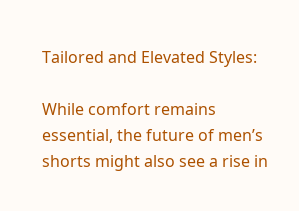Tailored and Elevated Styles:

While comfort remains essential, the future of men’s shorts might also see a rise in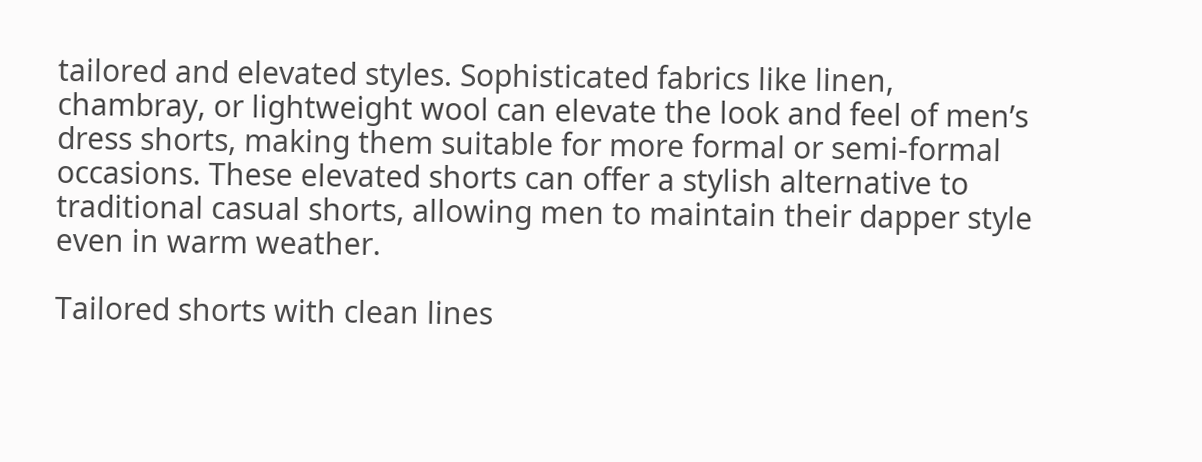tailored and elevated styles. Sophisticated fabrics like linen, chambray, or lightweight wool can elevate the look and feel of men’s dress shorts, making them suitable for more formal or semi-formal occasions. These elevated shorts can offer a stylish alternative to traditional casual shorts, allowing men to maintain their dapper style even in warm weather.

Tailored shorts with clean lines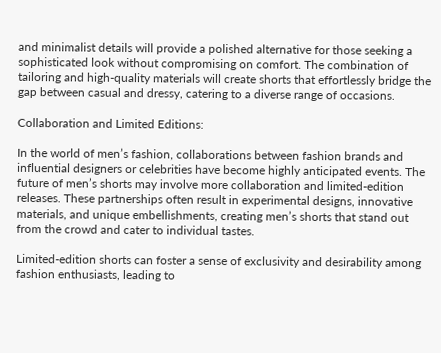and minimalist details will provide a polished alternative for those seeking a sophisticated look without compromising on comfort. The combination of tailoring and high-quality materials will create shorts that effortlessly bridge the gap between casual and dressy, catering to a diverse range of occasions.

Collaboration and Limited Editions:

In the world of men’s fashion, collaborations between fashion brands and influential designers or celebrities have become highly anticipated events. The future of men’s shorts may involve more collaboration and limited-edition releases. These partnerships often result in experimental designs, innovative materials, and unique embellishments, creating men’s shorts that stand out from the crowd and cater to individual tastes.

Limited-edition shorts can foster a sense of exclusivity and desirability among fashion enthusiasts, leading to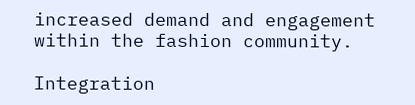increased demand and engagement within the fashion community.

Integration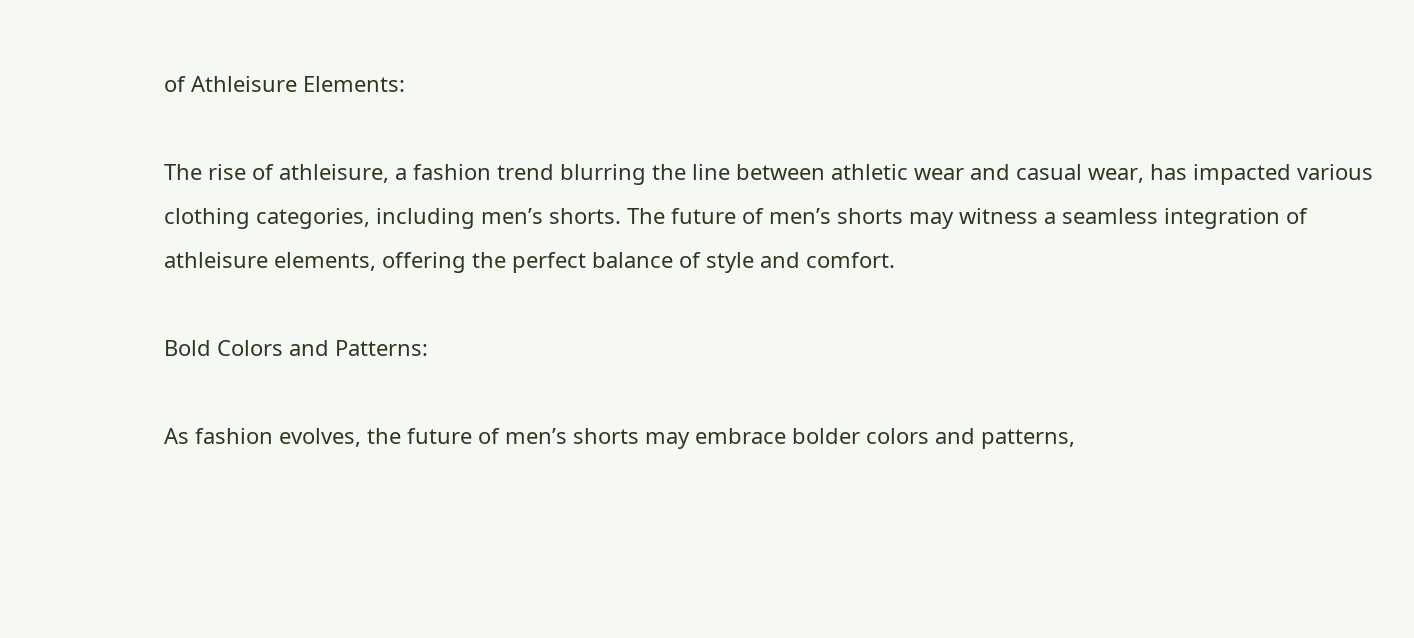of Athleisure Elements:

The rise of athleisure, a fashion trend blurring the line between athletic wear and casual wear, has impacted various clothing categories, including men’s shorts. The future of men’s shorts may witness a seamless integration of athleisure elements, offering the perfect balance of style and comfort.

Bold Colors and Patterns:

As fashion evolves, the future of men’s shorts may embrace bolder colors and patterns,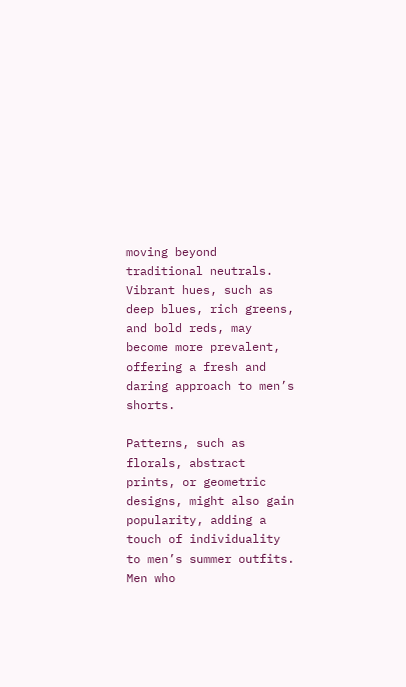moving beyond traditional neutrals. Vibrant hues, such as deep blues, rich greens, and bold reds, may become more prevalent, offering a fresh and daring approach to men’s shorts.

Patterns, such as florals, abstract prints, or geometric designs, might also gain popularity, adding a touch of individuality to men’s summer outfits. Men who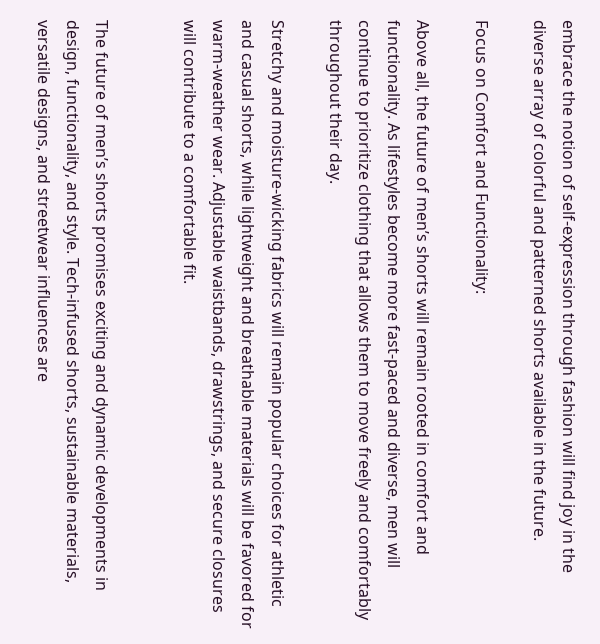embrace the notion of self-expression through fashion will find joy in the diverse array of colorful and patterned shorts available in the future.

Focus on Comfort and Functionality:

Above all, the future of men’s shorts will remain rooted in comfort and functionality. As lifestyles become more fast-paced and diverse, men will continue to prioritize clothing that allows them to move freely and comfortably throughout their day.

Stretchy and moisture-wicking fabrics will remain popular choices for athletic and casual shorts, while lightweight and breathable materials will be favored for warm-weather wear. Adjustable waistbands, drawstrings, and secure closures will contribute to a comfortable fit.


The future of men’s shorts promises exciting and dynamic developments in design, functionality, and style. Tech-infused shorts, sustainable materials, versatile designs, and streetwear influences are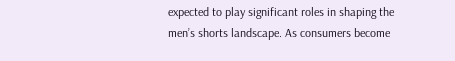expected to play significant roles in shaping the men’s shorts landscape. As consumers become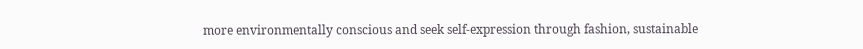more environmentally conscious and seek self-expression through fashion, sustainable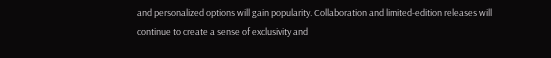and personalized options will gain popularity. Collaboration and limited-edition releases will continue to create a sense of exclusivity and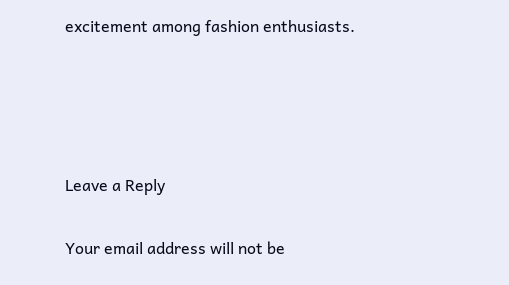excitement among fashion enthusiasts.




Leave a Reply

Your email address will not be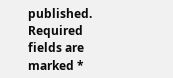published. Required fields are marked *